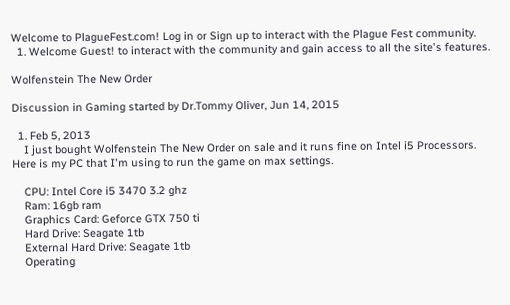Welcome to PlagueFest.com! Log in or Sign up to interact with the Plague Fest community.
  1. Welcome Guest! to interact with the community and gain access to all the site's features.

Wolfenstein The New Order

Discussion in Gaming started by Dr.Tommy Oliver, Jun 14, 2015

  1. Feb 5, 2013
    I just bought Wolfenstein The New Order on sale and it runs fine on Intel i5 Processors. Here is my PC that I'm using to run the game on max settings.

    CPU: Intel Core i5 3470 3.2 ghz
    Ram: 16gb ram
    Graphics Card: Geforce GTX 750 ti
    Hard Drive: Seagate 1tb
    External Hard Drive: Seagate 1tb
    Operating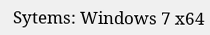Sytems: Windows 7 x64